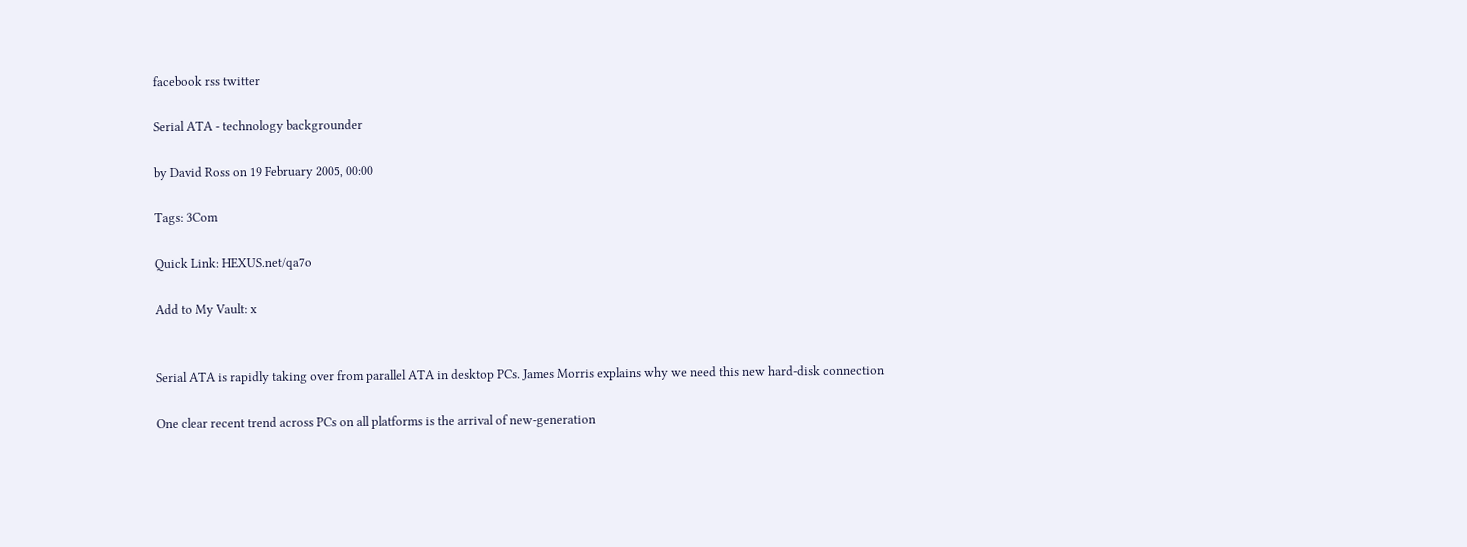facebook rss twitter

Serial ATA - technology backgrounder

by David Ross on 19 February 2005, 00:00

Tags: 3Com

Quick Link: HEXUS.net/qa7o

Add to My Vault: x


Serial ATA is rapidly taking over from parallel ATA in desktop PCs. James Morris explains why we need this new hard-disk connection

One clear recent trend across PCs on all platforms is the arrival of new-generation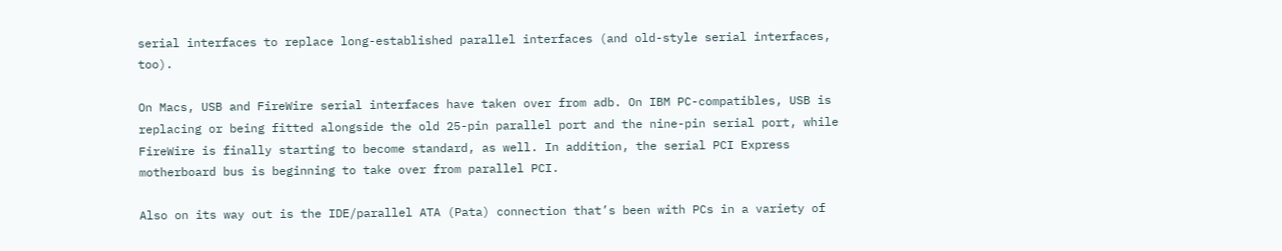serial interfaces to replace long-established parallel interfaces (and old-style serial interfaces, too).

On Macs, USB and FireWire serial interfaces have taken over from adb. On IBM PC-compatibles, USB is replacing or being fitted alongside the old 25-pin parallel port and the nine-pin serial port, while FireWire is finally starting to become standard, as well. In addition, the serial PCI Express motherboard bus is beginning to take over from parallel PCI.

Also on its way out is the IDE/parallel ATA (Pata) connection that’s been with PCs in a variety of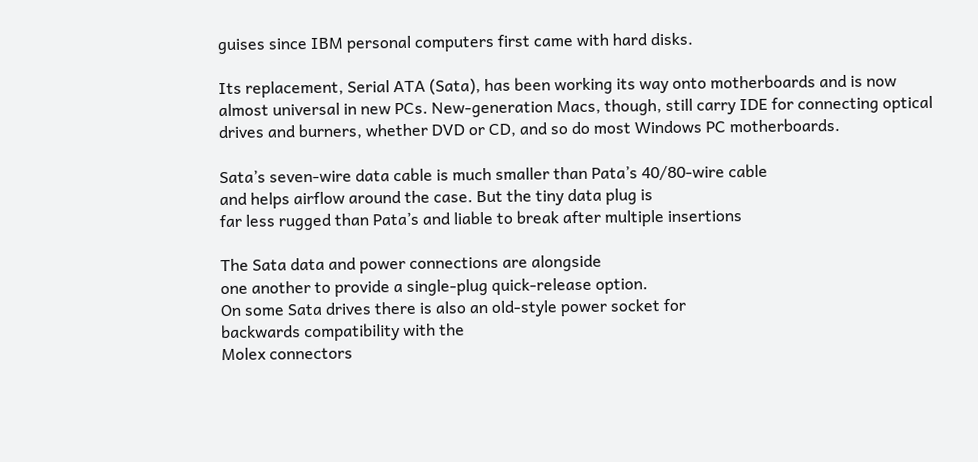guises since IBM personal computers first came with hard disks.

Its replacement, Serial ATA (Sata), has been working its way onto motherboards and is now almost universal in new PCs. New-generation Macs, though, still carry IDE for connecting optical drives and burners, whether DVD or CD, and so do most Windows PC motherboards.

Sata’s seven-wire data cable is much smaller than Pata’s 40/80-wire cable
and helps airflow around the case. But the tiny data plug is
far less rugged than Pata’s and liable to break after multiple insertions

The Sata data and power connections are alongside
one another to provide a single-plug quick-release option.
On some Sata drives there is also an old-style power socket for
backwards compatibility with the
Molex connectors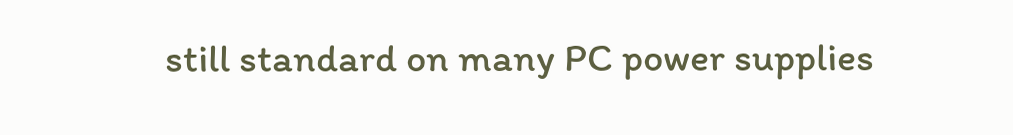still standard on many PC power supplies